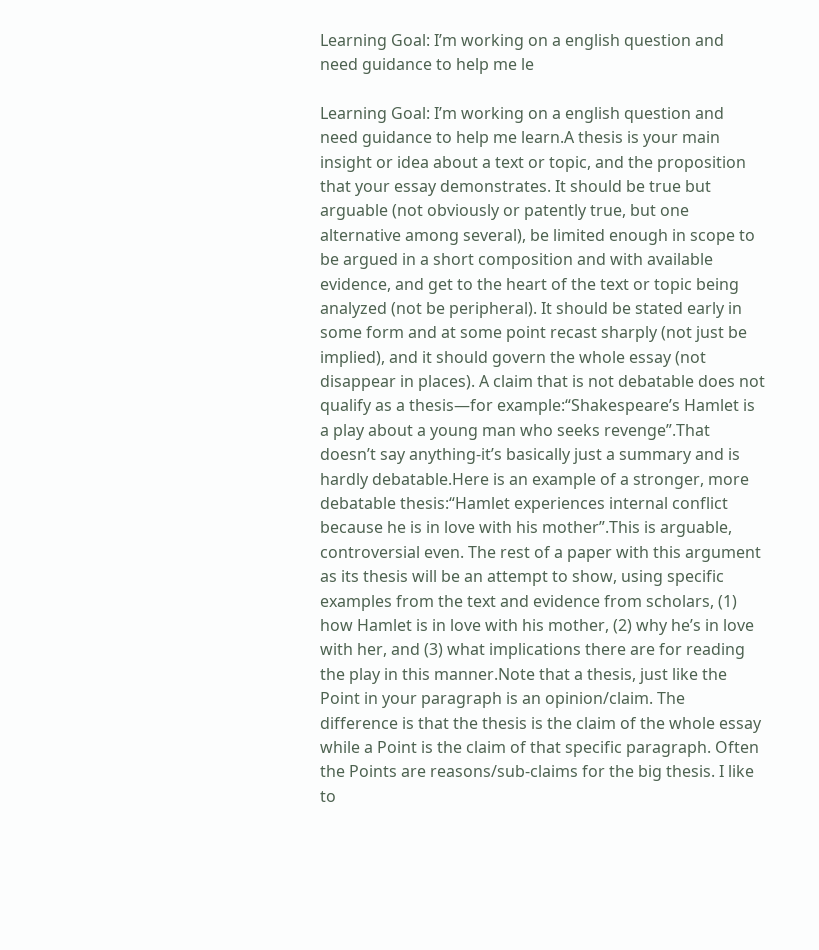Learning Goal: I’m working on a english question and need guidance to help me le

Learning Goal: I’m working on a english question and need guidance to help me learn.A thesis is your main insight or idea about a text or topic, and the proposition that your essay demonstrates. It should be true but arguable (not obviously or patently true, but one alternative among several), be limited enough in scope to be argued in a short composition and with available evidence, and get to the heart of the text or topic being analyzed (not be peripheral). It should be stated early in some form and at some point recast sharply (not just be implied), and it should govern the whole essay (not disappear in places). A claim that is not debatable does not qualify as a thesis—for example:“Shakespeare’s Hamlet is a play about a young man who seeks revenge”.That doesn’t say anything-it’s basically just a summary and is hardly debatable.Here is an example of a stronger, more debatable thesis:“Hamlet experiences internal conflict because he is in love with his mother”.This is arguable, controversial even. The rest of a paper with this argument as its thesis will be an attempt to show, using specific examples from the text and evidence from scholars, (1) how Hamlet is in love with his mother, (2) why he’s in love with her, and (3) what implications there are for reading the play in this manner.Note that a thesis, just like the Point in your paragraph is an opinion/claim. The difference is that the thesis is the claim of the whole essay while a Point is the claim of that specific paragraph. Often the Points are reasons/sub-claims for the big thesis. I like to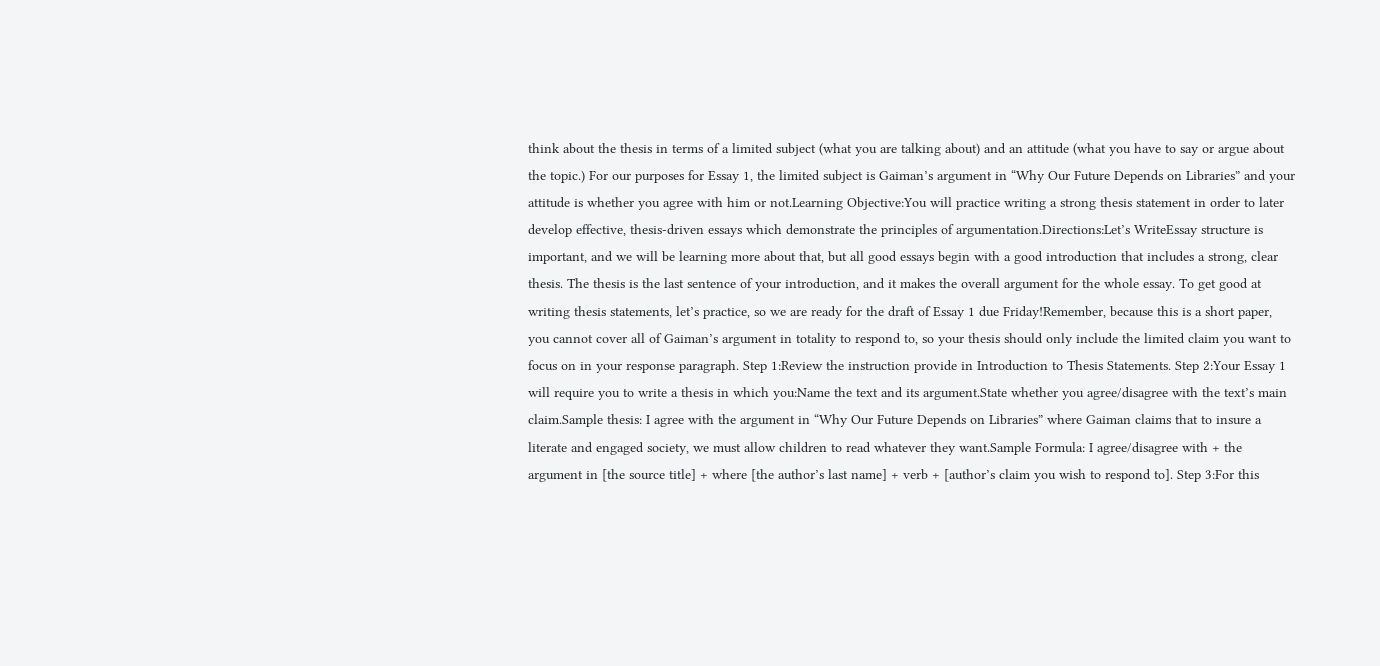think about the thesis in terms of a limited subject (what you are talking about) and an attitude (what you have to say or argue about the topic.) For our purposes for Essay 1, the limited subject is Gaiman’s argument in “Why Our Future Depends on Libraries” and your attitude is whether you agree with him or not.Learning Objective:You will practice writing a strong thesis statement in order to later develop effective, thesis-driven essays which demonstrate the principles of argumentation.Directions:Let’s WriteEssay structure is important, and we will be learning more about that, but all good essays begin with a good introduction that includes a strong, clear thesis. The thesis is the last sentence of your introduction, and it makes the overall argument for the whole essay. To get good at writing thesis statements, let’s practice, so we are ready for the draft of Essay 1 due Friday!Remember, because this is a short paper, you cannot cover all of Gaiman’s argument in totality to respond to, so your thesis should only include the limited claim you want to focus on in your response paragraph. Step 1:Review the instruction provide in Introduction to Thesis Statements. Step 2:Your Essay 1 will require you to write a thesis in which you:Name the text and its argument.State whether you agree/disagree with the text’s main claim.Sample thesis: I agree with the argument in “Why Our Future Depends on Libraries” where Gaiman claims that to insure a literate and engaged society, we must allow children to read whatever they want.Sample Formula: I agree/disagree with + the argument in [the source title] + where [the author’s last name] + verb + [author’s claim you wish to respond to]. Step 3:For this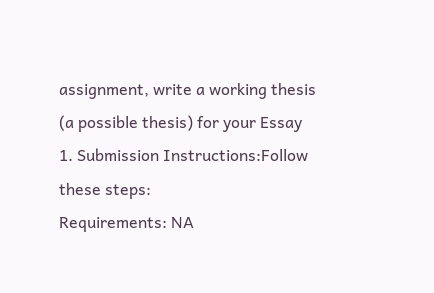assignment, write a working thesis (a possible thesis) for your Essay 1. Submission Instructions:Follow these steps:
Requirements: NA